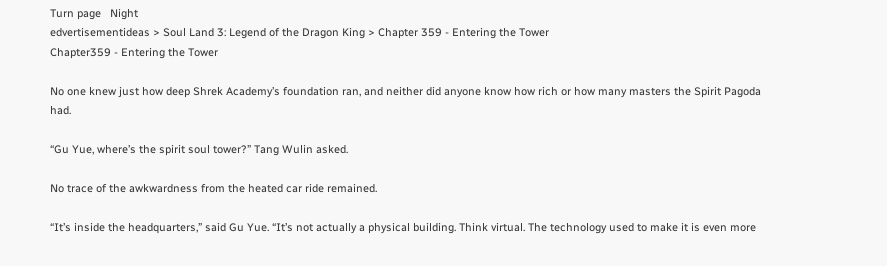Turn page   Night
edvertisementideas > Soul Land 3: Legend of the Dragon King > Chapter 359 - Entering the Tower
Chapter359 - Entering the Tower

No one knew just how deep Shrek Academy’s foundation ran, and neither did anyone know how rich or how many masters the Spirit Pagoda had.

“Gu Yue, where’s the spirit soul tower?” Tang Wulin asked.

No trace of the awkwardness from the heated car ride remained.

“It’s inside the headquarters,” said Gu Yue. “It’s not actually a physical building. Think virtual. The technology used to make it is even more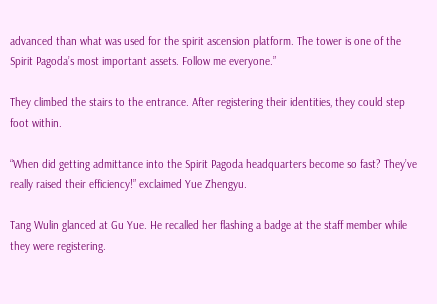advanced than what was used for the spirit ascension platform. The tower is one of the Spirit Pagoda’s most important assets. Follow me everyone.”

They climbed the stairs to the entrance. After registering their identities, they could step foot within.

“When did getting admittance into the Spirit Pagoda headquarters become so fast? They’ve really raised their efficiency!” exclaimed Yue Zhengyu.

Tang Wulin glanced at Gu Yue. He recalled her flashing a badge at the staff member while they were registering.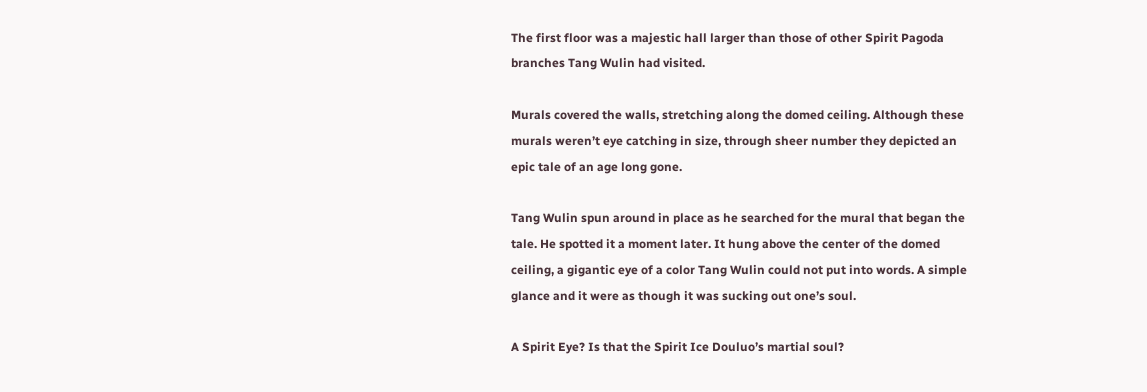The first floor was a majestic hall larger than those of other Spirit Pagoda branches Tang Wulin had visited.

Murals covered the walls, stretching along the domed ceiling. Although these murals weren’t eye catching in size, through sheer number they depicted an epic tale of an age long gone.

Tang Wulin spun around in place as he searched for the mural that began the tale. He spotted it a moment later. It hung above the center of the domed ceiling, a gigantic eye of a color Tang Wulin could not put into words. A simple glance and it were as though it was sucking out one’s soul.

A Spirit Eye? Is that the Spirit Ice Douluo’s martial soul?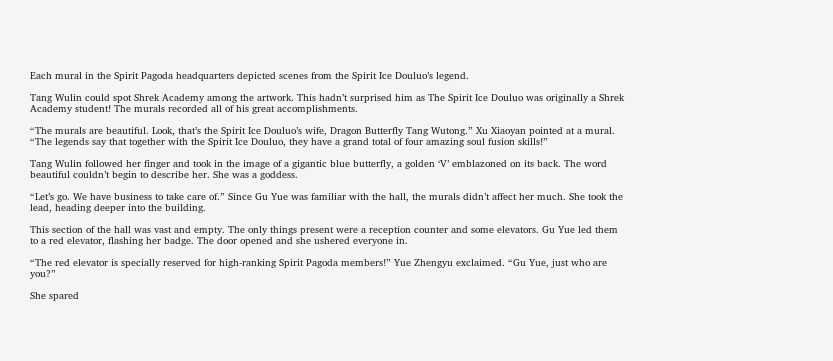Each mural in the Spirit Pagoda headquarters depicted scenes from the Spirit Ice Douluo’s legend.

Tang Wulin could spot Shrek Academy among the artwork. This hadn’t surprised him as The Spirit Ice Douluo was originally a Shrek Academy student! The murals recorded all of his great accomplishments.

“The murals are beautiful. Look, that’s the Spirit Ice Douluo’s wife, Dragon Butterfly Tang Wutong.” Xu Xiaoyan pointed at a mural. “The legends say that together with the Spirit Ice Douluo, they have a grand total of four amazing soul fusion skills!”

Tang Wulin followed her finger and took in the image of a gigantic blue butterfly, a golden ‘V’ emblazoned on its back. The word beautiful couldn’t begin to describe her. She was a goddess.

“Let’s go. We have business to take care of.” Since Gu Yue was familiar with the hall, the murals didn’t affect her much. She took the lead, heading deeper into the building.

This section of the hall was vast and empty. The only things present were a reception counter and some elevators. Gu Yue led them to a red elevator, flashing her badge. The door opened and she ushered everyone in.

“The red elevator is specially reserved for high-ranking Spirit Pagoda members!” Yue Zhengyu exclaimed. “Gu Yue, just who are you?”

She spared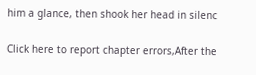him a glance, then shook her head in silenc

Click here to report chapter errors,After the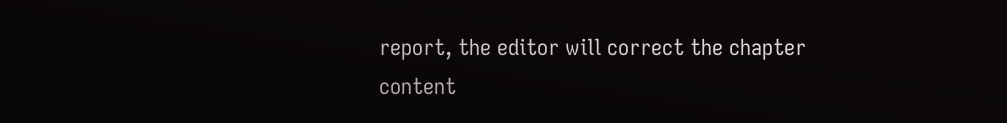report, the editor will correct the chapter content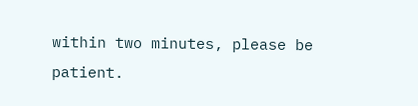within two minutes, please be patient.